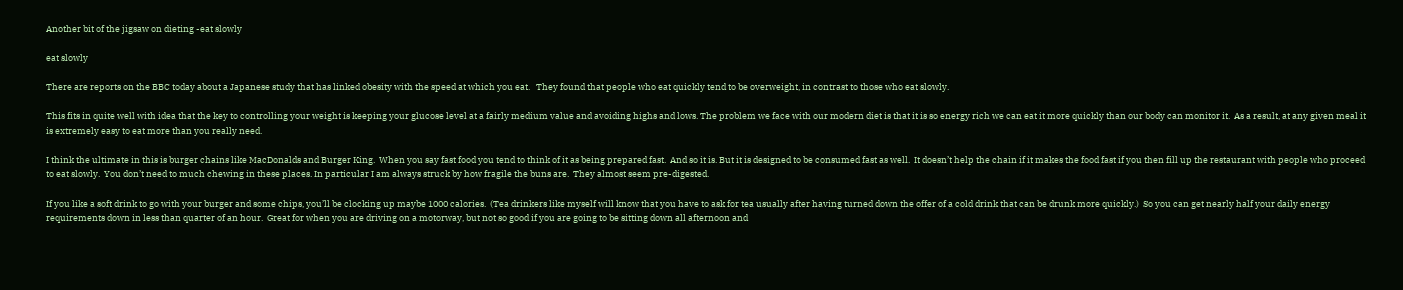Another bit of the jigsaw on dieting -eat slowly

eat slowly

There are reports on the BBC today about a Japanese study that has linked obesity with the speed at which you eat.   They found that people who eat quickly tend to be overweight, in contrast to those who eat slowly.

This fits in quite well with idea that the key to controlling your weight is keeping your glucose level at a fairly medium value and avoiding highs and lows. The problem we face with our modern diet is that it is so energy rich we can eat it more quickly than our body can monitor it.  As a result, at any given meal it is extremely easy to eat more than you really need.

I think the ultimate in this is burger chains like MacDonalds and Burger King.  When you say fast food you tend to think of it as being prepared fast.  And so it is. But it is designed to be consumed fast as well.  It doesn’t help the chain if it makes the food fast if you then fill up the restaurant with people who proceed to eat slowly.  You don’t need to much chewing in these places. In particular I am always struck by how fragile the buns are.  They almost seem pre-digested.

If you like a soft drink to go with your burger and some chips, you’ll be clocking up maybe 1000 calories.  (Tea drinkers like myself will know that you have to ask for tea usually after having turned down the offer of a cold drink that can be drunk more quickly.)  So you can get nearly half your daily energy requirements down in less than quarter of an hour.  Great for when you are driving on a motorway, but not so good if you are going to be sitting down all afternoon and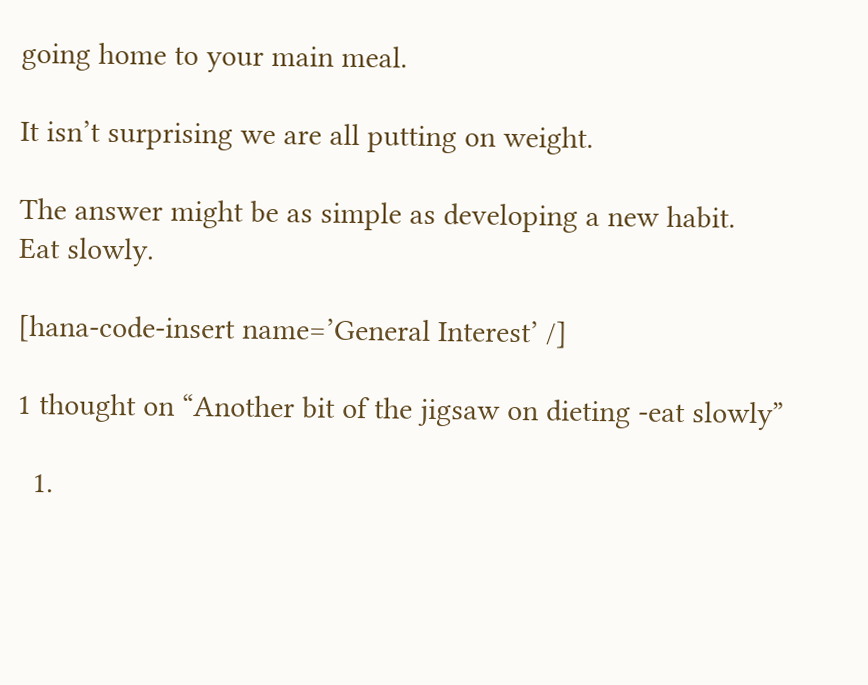going home to your main meal.

It isn’t surprising we are all putting on weight.

The answer might be as simple as developing a new habit.  Eat slowly.

[hana-code-insert name=’General Interest’ /]

1 thought on “Another bit of the jigsaw on dieting -eat slowly”

  1.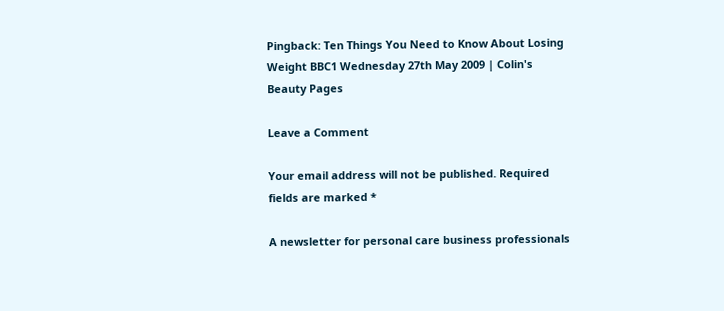Pingback: Ten Things You Need to Know About Losing Weight BBC1 Wednesday 27th May 2009 | Colin's Beauty Pages

Leave a Comment

Your email address will not be published. Required fields are marked *

A newsletter for personal care business professionals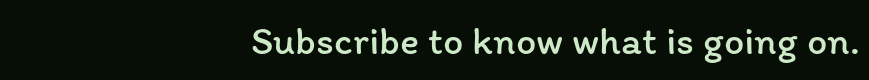Subscribe to know what is going on.